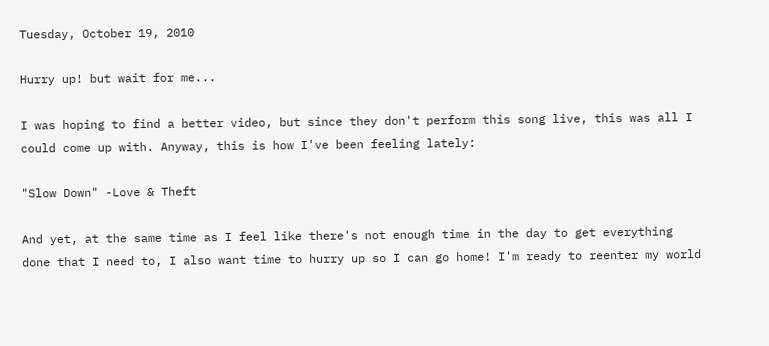Tuesday, October 19, 2010

Hurry up! but wait for me...

I was hoping to find a better video, but since they don't perform this song live, this was all I could come up with. Anyway, this is how I've been feeling lately:

"Slow Down" -Love & Theft

And yet, at the same time as I feel like there's not enough time in the day to get everything done that I need to, I also want time to hurry up so I can go home! I'm ready to reenter my world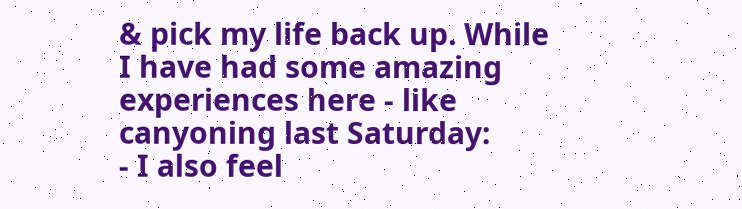& pick my life back up. While I have had some amazing experiences here - like canyoning last Saturday:
- I also feel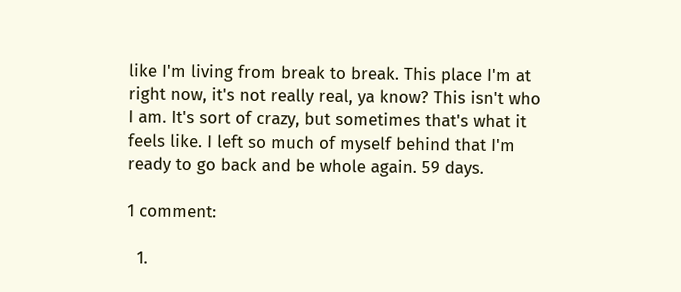like I'm living from break to break. This place I'm at right now, it's not really real, ya know? This isn't who I am. It's sort of crazy, but sometimes that's what it feels like. I left so much of myself behind that I'm ready to go back and be whole again. 59 days.

1 comment:

  1.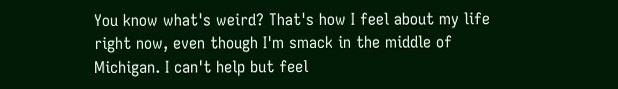You know what's weird? That's how I feel about my life right now, even though I'm smack in the middle of Michigan. I can't help but feel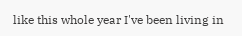like this whole year I've been living in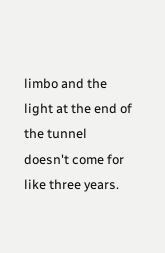limbo and the light at the end of the tunnel doesn't come for like three years.